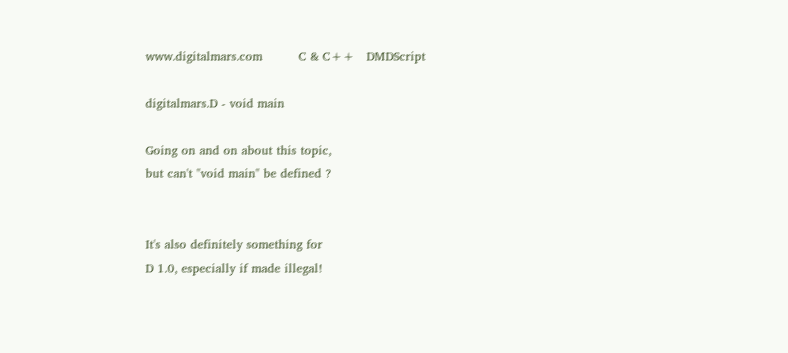www.digitalmars.com         C & C++   DMDScript

digitalmars.D - void main

Going on and on about this topic,
but can't "void main" be defined ?


It's also definitely something for
D 1.0, especially if made illegal!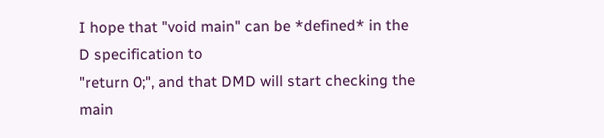I hope that "void main" can be *defined* in the D specification to
"return 0;", and that DMD will start checking the main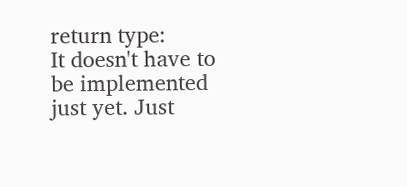return type:
It doesn't have to be implemented just yet. Just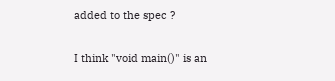added to the spec ?

I think "void main()" is an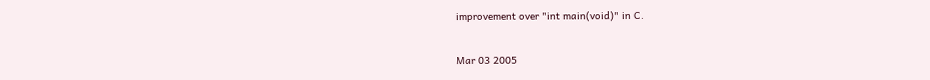improvement over "int main(void)" in C.

Mar 03 2005